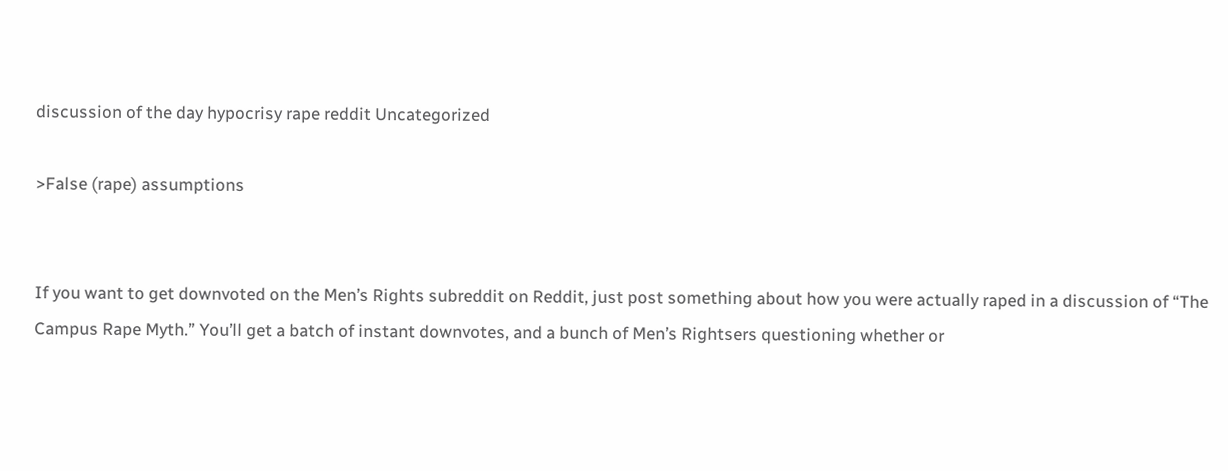discussion of the day hypocrisy rape reddit Uncategorized

>False (rape) assumptions


If you want to get downvoted on the Men’s Rights subreddit on Reddit, just post something about how you were actually raped in a discussion of “The Campus Rape Myth.” You’ll get a batch of instant downvotes, and a bunch of Men’s Rightsers questioning whether or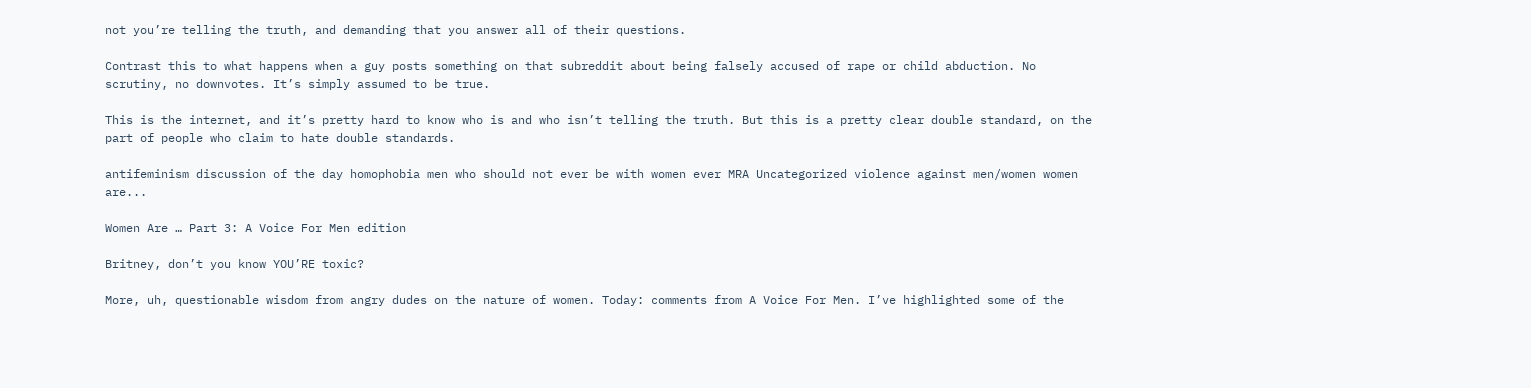not you’re telling the truth, and demanding that you answer all of their questions.

Contrast this to what happens when a guy posts something on that subreddit about being falsely accused of rape or child abduction. No scrutiny, no downvotes. It’s simply assumed to be true.

This is the internet, and it’s pretty hard to know who is and who isn’t telling the truth. But this is a pretty clear double standard, on the part of people who claim to hate double standards.

antifeminism discussion of the day homophobia men who should not ever be with women ever MRA Uncategorized violence against men/women women are...

Women Are … Part 3: A Voice For Men edition

Britney, don’t you know YOU’RE toxic?

More, uh, questionable wisdom from angry dudes on the nature of women. Today: comments from A Voice For Men. I’ve highlighted some of the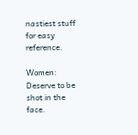nastiest stuff for easy reference.

Women: Deserve to be shot in the face.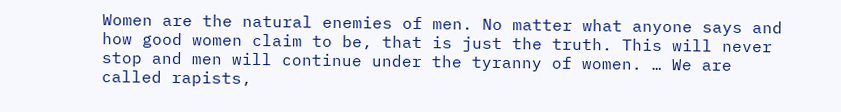Women are the natural enemies of men. No matter what anyone says and how good women claim to be, that is just the truth. This will never stop and men will continue under the tyranny of women. … We are called rapists,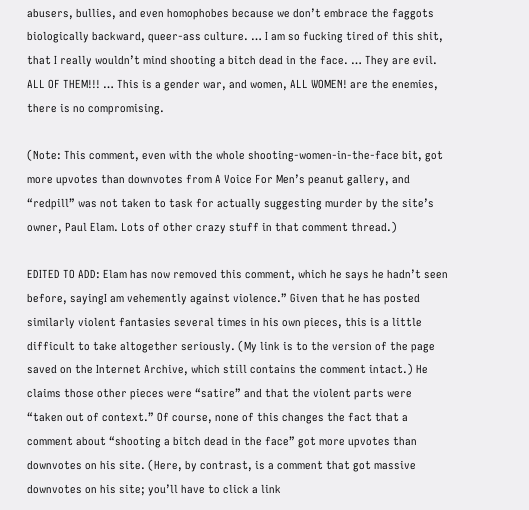abusers, bullies, and even homophobes because we don’t embrace the faggots biologically backward, queer-ass culture. … I am so fucking tired of this shit, that I really wouldn’t mind shooting a bitch dead in the face. … They are evil. ALL OF THEM!!! … This is a gender war, and women, ALL WOMEN! are the enemies, there is no compromising.

(Note: This comment, even with the whole shooting-women-in-the-face bit, got more upvotes than downvotes from A Voice For Men’s peanut gallery, and “redpill” was not taken to task for actually suggesting murder by the site’s owner, Paul Elam. Lots of other crazy stuff in that comment thread.)

EDITED TO ADD: Elam has now removed this comment, which he says he hadn’t seen before, sayingI am vehemently against violence.” Given that he has posted similarly violent fantasies several times in his own pieces, this is a little difficult to take altogether seriously. (My link is to the version of the page saved on the Internet Archive, which still contains the comment intact.) He claims those other pieces were “satire” and that the violent parts were “taken out of context.” Of course, none of this changes the fact that a comment about “shooting a bitch dead in the face” got more upvotes than downvotes on his site. (Here, by contrast, is a comment that got massive downvotes on his site; you’ll have to click a link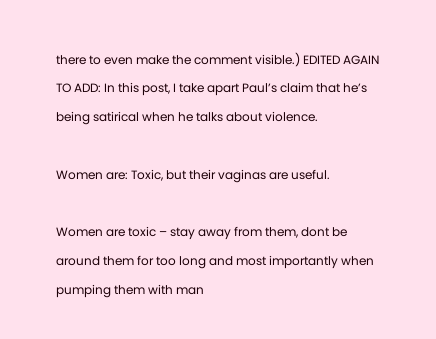there to even make the comment visible.) EDITED AGAIN TO ADD: In this post, I take apart Paul’s claim that he’s being satirical when he talks about violence.

Women are: Toxic, but their vaginas are useful.

Women are toxic – stay away from them, dont be around them for too long and most importantly when pumping them with man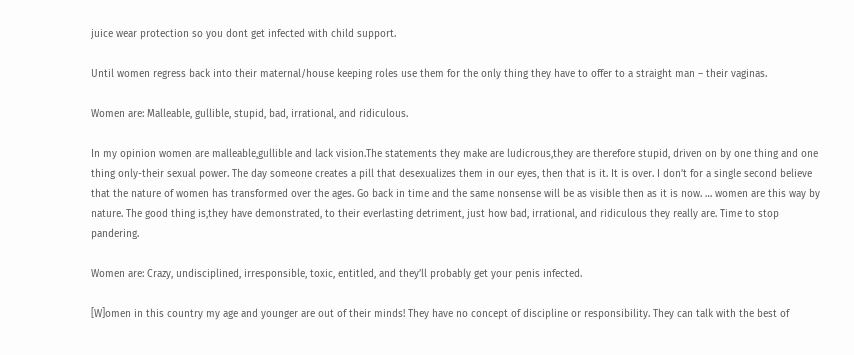juice wear protection so you dont get infected with child support.

Until women regress back into their maternal/house keeping roles use them for the only thing they have to offer to a straight man – their vaginas.

Women are: Malleable, gullible, stupid, bad, irrational, and ridiculous.

In my opinion women are malleable,gullible and lack vision.The statements they make are ludicrous,they are therefore stupid, driven on by one thing and one thing only-their sexual power. The day someone creates a pill that desexualizes them in our eyes, then that is it. It is over. I don’t for a single second believe that the nature of women has transformed over the ages. Go back in time and the same nonsense will be as visible then as it is now. … women are this way by nature. The good thing is,they have demonstrated, to their everlasting detriment, just how bad, irrational, and ridiculous they really are. Time to stop pandering.

Women are: Crazy, undisciplined, irresponsible, toxic, entitled, and they’ll probably get your penis infected.

[W]omen in this country my age and younger are out of their minds! They have no concept of discipline or responsibility. They can talk with the best of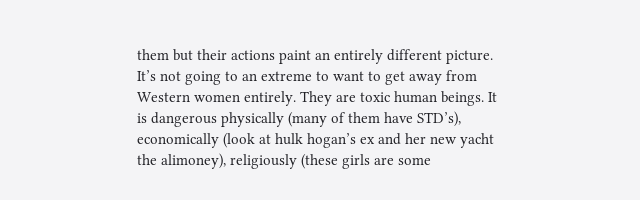them but their actions paint an entirely different picture. It’s not going to an extreme to want to get away from Western women entirely. They are toxic human beings. It is dangerous physically (many of them have STD’s), economically (look at hulk hogan’s ex and her new yacht the alimoney), religiously (these girls are some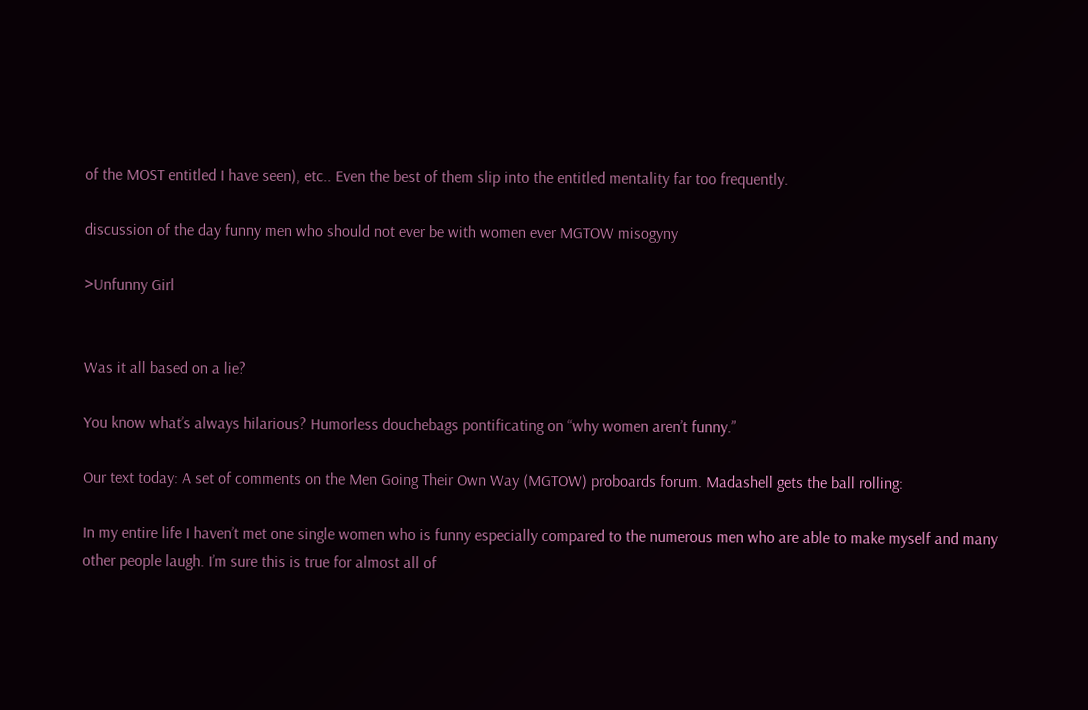of the MOST entitled I have seen), etc.. Even the best of them slip into the entitled mentality far too frequently.

discussion of the day funny men who should not ever be with women ever MGTOW misogyny

>Unfunny Girl


Was it all based on a lie?

You know what’s always hilarious? Humorless douchebags pontificating on “why women aren’t funny.”

Our text today: A set of comments on the Men Going Their Own Way (MGTOW) proboards forum. Madashell gets the ball rolling:

In my entire life I haven’t met one single women who is funny especially compared to the numerous men who are able to make myself and many other people laugh. I’m sure this is true for almost all of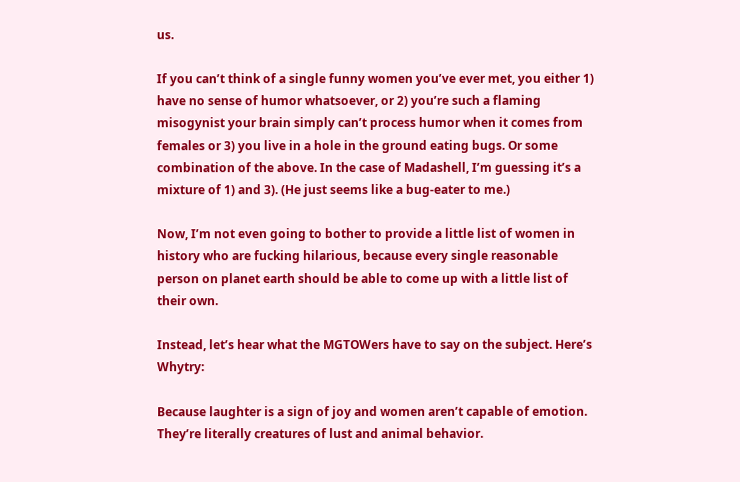us.

If you can’t think of a single funny women you’ve ever met, you either 1) have no sense of humor whatsoever, or 2) you’re such a flaming misogynist your brain simply can’t process humor when it comes from females or 3) you live in a hole in the ground eating bugs. Or some combination of the above. In the case of Madashell, I’m guessing it’s a mixture of 1) and 3). (He just seems like a bug-eater to me.)

Now, I’m not even going to bother to provide a little list of women in history who are fucking hilarious, because every single reasonable person on planet earth should be able to come up with a little list of their own.

Instead, let’s hear what the MGTOWers have to say on the subject. Here’s Whytry:

Because laughter is a sign of joy and women aren’t capable of emotion. They’re literally creatures of lust and animal behavior.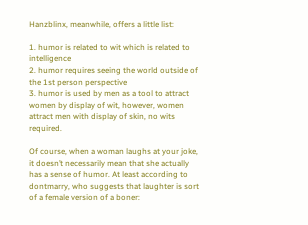Hanzblinx, meanwhile, offers a little list:

1. humor is related to wit which is related to intelligence
2. humor requires seeing the world outside of the 1st person perspective
3. humor is used by men as a tool to attract women by display of wit, however, women attract men with display of skin, no wits required.

Of course, when a woman laughs at your joke, it doesn’t necessarily mean that she actually has a sense of humor. At least according to dontmarry, who suggests that laughter is sort of a female version of a boner: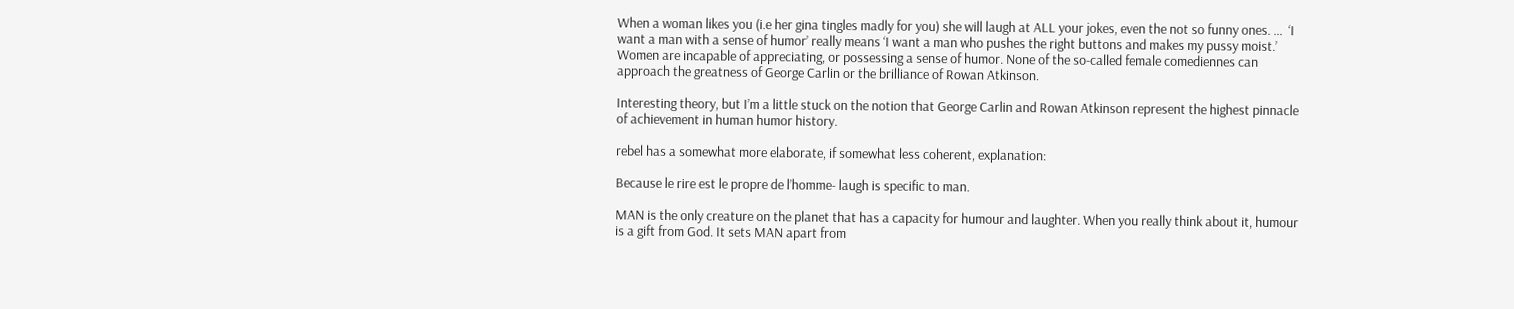When a woman likes you (i.e her gina tingles madly for you) she will laugh at ALL your jokes, even the not so funny ones. …  ‘I want a man with a sense of humor’ really means ‘I want a man who pushes the right buttons and makes my pussy moist.’ Women are incapable of appreciating, or possessing a sense of humor. None of the so-called female comediennes can approach the greatness of George Carlin or the brilliance of Rowan Atkinson.

Interesting theory, but I’m a little stuck on the notion that George Carlin and Rowan Atkinson represent the highest pinnacle of achievement in human humor history.

rebel has a somewhat more elaborate, if somewhat less coherent, explanation:

Because le rire est le propre de l’homme- laugh is specific to man.

MAN is the only creature on the planet that has a capacity for humour and laughter. When you really think about it, humour is a gift from God. It sets MAN apart from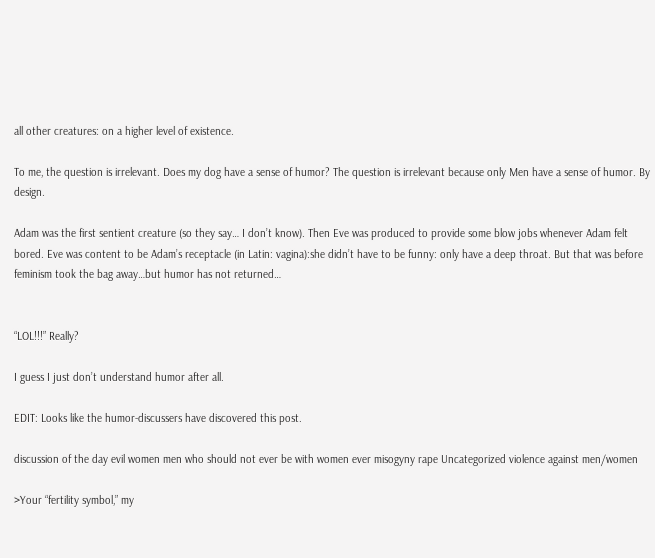all other creatures: on a higher level of existence.

To me, the question is irrelevant. Does my dog have a sense of humor? The question is irrelevant because only Men have a sense of humor. By design.

Adam was the first sentient creature (so they say… I don’t know). Then Eve was produced to provide some blow jobs whenever Adam felt bored. Eve was content to be Adam’s receptacle (in Latin: vagina):she didn’t have to be funny: only have a deep throat. But that was before feminism took the bag away…but humor has not returned…


“LOL!!!” Really?

I guess I just don’t understand humor after all.

EDIT: Looks like the humor-discussers have discovered this post.

discussion of the day evil women men who should not ever be with women ever misogyny rape Uncategorized violence against men/women

>Your “fertility symbol,” my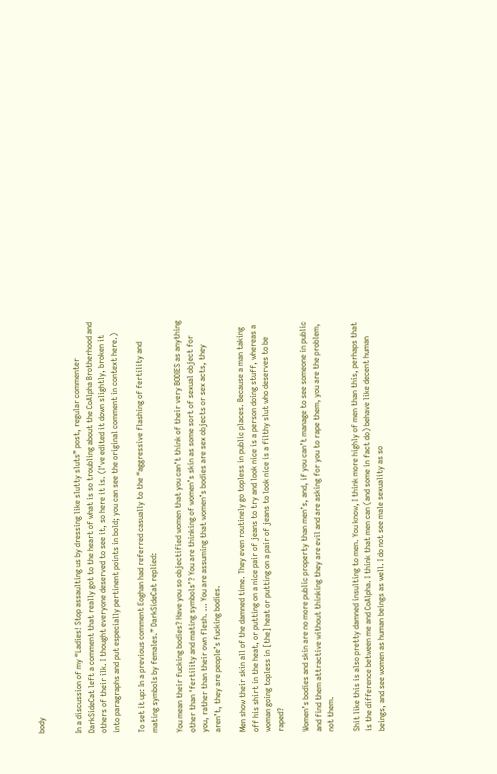body


In a discussion of my “Ladies! Stop assaulting us by dressing like slutty sluts” post, regular commenter DarkSideCat left a comment that really got to the heart of what is so troubling about the CoAlpha Brotherhood and others of their ilk. I thought everyone deserved to see it, so here it is. (I’ve edited it down slightly, broken it into paragraphs and put especially pertinent points in bold; you can see the original comment in context here.)

To set it up: In a previous comment Eoghan had referred casually to the “aggressive flashing of fertility and mating symbols by females.” DarkSideCat replied:

You mean their fucking bodies? Have you so objectified women that you can’t think of their very BODIES as anything other than ‘fertility and mating symbols’? You are thinking of women’s skin as some sort of sexual object for you, rather than their own flesh. … You are assuming that women’s bodies are sex objects or sex acts, they aren’t, they are people’s fucking bodies.

Men show their skin all of the damned time. They even routinely go topless in public places. Because a man taking off his shirt in the heat, or putting on a nice pair of jeans to try and look nice is a person doing stuff, whereas a woman going topless in [the] heat or putting on a pair of jeans to look nice is a filthy slut who deserves to be raped?

Women’s bodies and skin are no more public property than men’s, and, if you can’t manage to see someone in public and find them attractive without thinking they are evil and are asking for you to rape them, you are the problem, not them.

Shit like this is also pretty damned insulting to men. You know, I think more highly of men than this, perhaps that is the difference between me and CoAlpha. I think that men can (and some in fact do) behave like decent human beings, and see women as human beings as well. I do not see male sexuality as so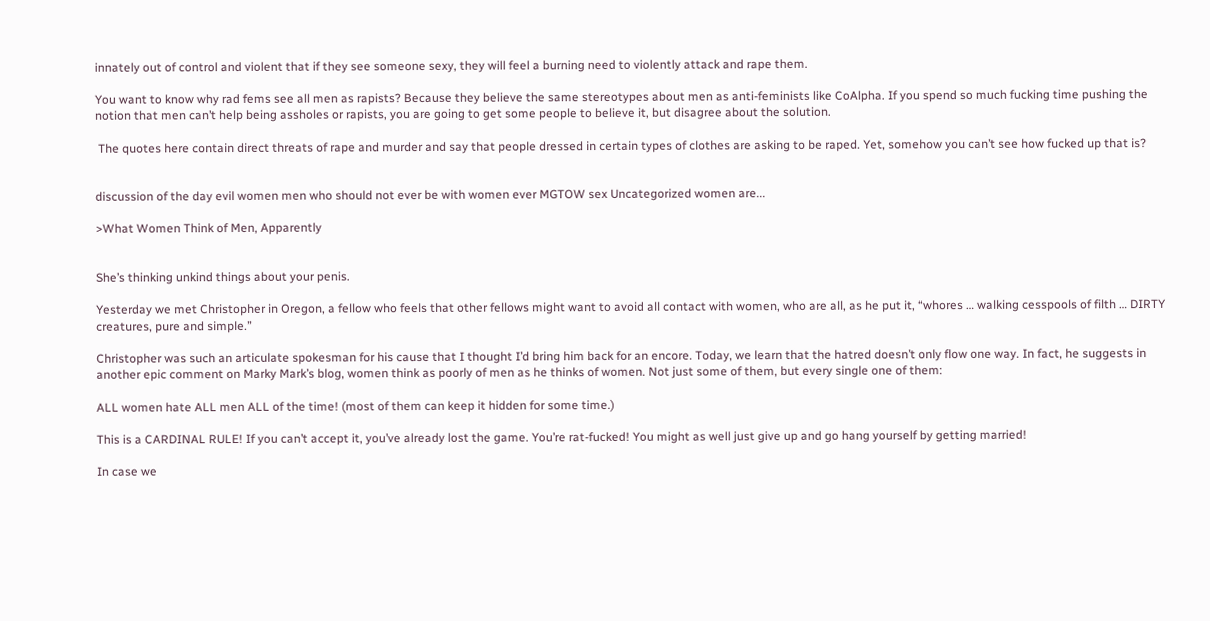innately out of control and violent that if they see someone sexy, they will feel a burning need to violently attack and rape them.

You want to know why rad fems see all men as rapists? Because they believe the same stereotypes about men as anti-feminists like CoAlpha. If you spend so much fucking time pushing the notion that men can’t help being assholes or rapists, you are going to get some people to believe it, but disagree about the solution.

 The quotes here contain direct threats of rape and murder and say that people dressed in certain types of clothes are asking to be raped. Yet, somehow you can’t see how fucked up that is?


discussion of the day evil women men who should not ever be with women ever MGTOW sex Uncategorized women are...

>What Women Think of Men, Apparently


She’s thinking unkind things about your penis.

Yesterday we met Christopher in Oregon, a fellow who feels that other fellows might want to avoid all contact with women, who are all, as he put it, “whores … walking cesspools of filth … DIRTY creatures, pure and simple.”

Christopher was such an articulate spokesman for his cause that I thought I’d bring him back for an encore. Today, we learn that the hatred doesn’t only flow one way. In fact, he suggests in another epic comment on Marky Mark’s blog, women think as poorly of men as he thinks of women. Not just some of them, but every single one of them:

ALL women hate ALL men ALL of the time! (most of them can keep it hidden for some time.)

This is a CARDINAL RULE! If you can’t accept it, you’ve already lost the game. You’re rat-fucked! You might as well just give up and go hang yourself by getting married!

In case we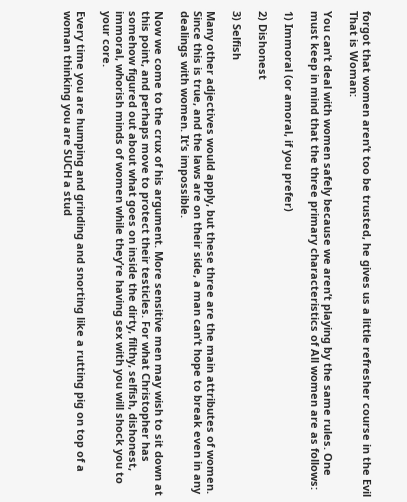forgot that women aren’t too be trusted, he gives us a little refresher course in the Evil That is Woman:

You can’t deal with women safely because we aren’t playing by the same rules. One must keep in mind that the three primary characteristics of All women are as follows:

1) Immoral (or amoral, if you prefer)

2) Dishonest

3) Selfish

Many other adjectives would apply, but these three are the main attributes of women. Since this is true, and the laws are on their side, a man can’t hope to break even in any dealings with women. It’s impossible.

Now we come to the crux of his argument. More sensitive men may wish to sit down at this point, and perhaps move to protect their testicles. For what Christopher has somehow figured out about what goes on inside the dirty, filthy, selfish, dishonest, immoral, whorish minds of women while they’re having sex with you will shock you to your core.

Every time you are humping and grinding and snorting like a rutting pig on top of a woman thinking you are SUCH a stud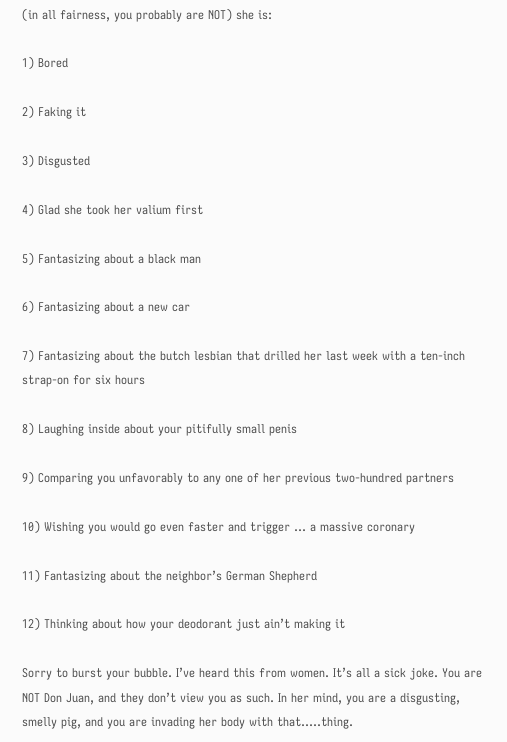(in all fairness, you probably are NOT) she is:

1) Bored

2) Faking it

3) Disgusted

4) Glad she took her valium first

5) Fantasizing about a black man

6) Fantasizing about a new car

7) Fantasizing about the butch lesbian that drilled her last week with a ten-inch strap-on for six hours

8) Laughing inside about your pitifully small penis

9) Comparing you unfavorably to any one of her previous two-hundred partners

10) Wishing you would go even faster and trigger … a massive coronary

11) Fantasizing about the neighbor’s German Shepherd

12) Thinking about how your deodorant just ain’t making it

Sorry to burst your bubble. I’ve heard this from women. It’s all a sick joke. You are NOT Don Juan, and they don’t view you as such. In her mind, you are a disgusting, smelly pig, and you are invading her body with that…..thing.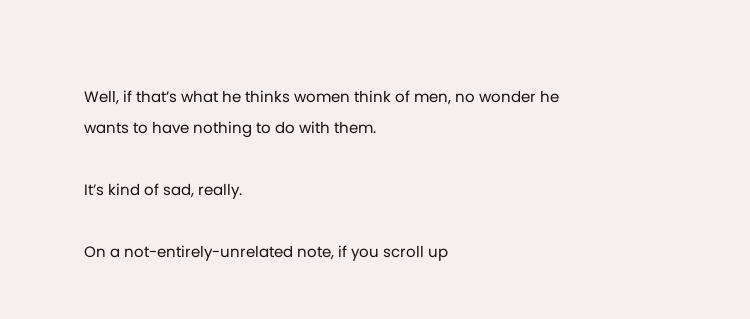Well, if that’s what he thinks women think of men, no wonder he wants to have nothing to do with them.

It’s kind of sad, really.

On a not-entirely-unrelated note, if you scroll up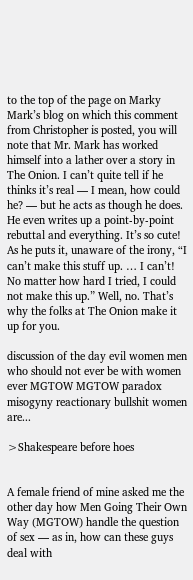to the top of the page on Marky Mark’s blog on which this comment from Christopher is posted, you will note that Mr. Mark has worked himself into a lather over a story in The Onion. I can’t quite tell if he thinks it’s real — I mean, how could he? — but he acts as though he does. He even writes up a point-by-point rebuttal and everything. It’s so cute! As he puts it, unaware of the irony, “I can’t make this stuff up. … I can’t! No matter how hard I tried, I could not make this up.” Well, no. That’s why the folks at The Onion make it up for you.

discussion of the day evil women men who should not ever be with women ever MGTOW MGTOW paradox misogyny reactionary bullshit women are...

>Shakespeare before hoes


A female friend of mine asked me the other day how Men Going Their Own Way (MGTOW) handle the question of sex — as in, how can these guys deal with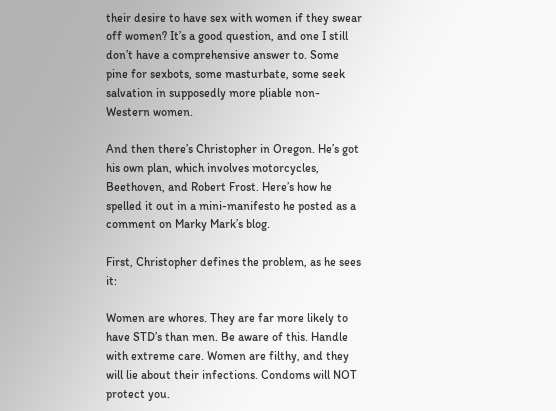their desire to have sex with women if they swear off women? It’s a good question, and one I still don’t have a comprehensive answer to. Some pine for sexbots, some masturbate, some seek salvation in supposedly more pliable non-Western women.

And then there’s Christopher in Oregon. He’s got his own plan, which involves motorcycles, Beethoven, and Robert Frost. Here’s how he spelled it out in a mini-manifesto he posted as a comment on Marky Mark’s blog.

First, Christopher defines the problem, as he sees it:

Women are whores. They are far more likely to have STD’s than men. Be aware of this. Handle with extreme care. Women are filthy, and they will lie about their infections. Condoms will NOT protect you.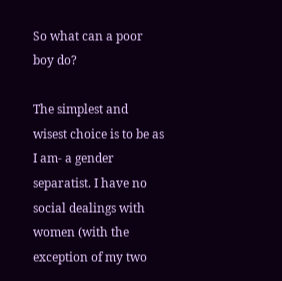So what can a poor boy do?

The simplest and wisest choice is to be as I am- a gender separatist. I have no social dealings with women (with the exception of my two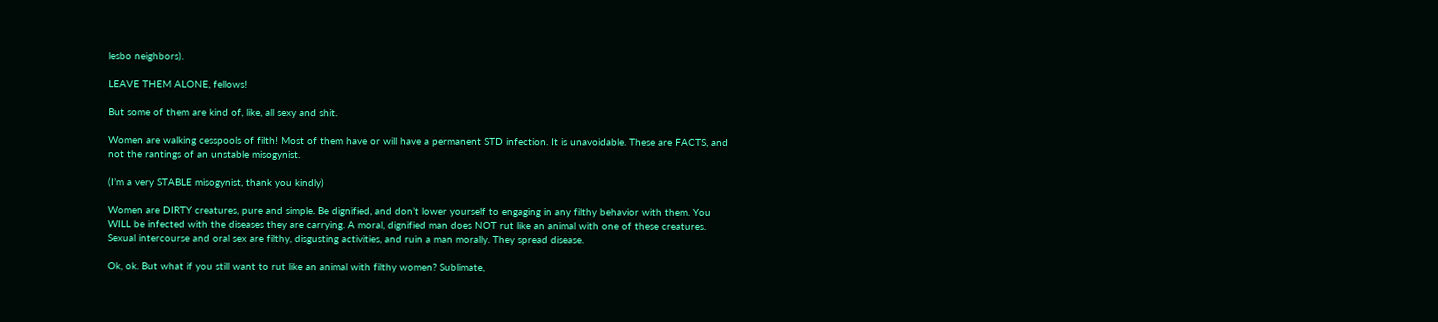lesbo neighbors).

LEAVE THEM ALONE, fellows!

But some of them are kind of, like, all sexy and shit.

Women are walking cesspools of filth! Most of them have or will have a permanent STD infection. It is unavoidable. These are FACTS, and not the rantings of an unstable misogynist.

(I’m a very STABLE misogynist, thank you kindly)

Women are DIRTY creatures, pure and simple. Be dignified, and don’t lower yourself to engaging in any filthy behavior with them. You WILL be infected with the diseases they are carrying. A moral, dignified man does NOT rut like an animal with one of these creatures. Sexual intercourse and oral sex are filthy, disgusting activities, and ruin a man morally. They spread disease.

Ok, ok. But what if you still want to rut like an animal with filthy women? Sublimate,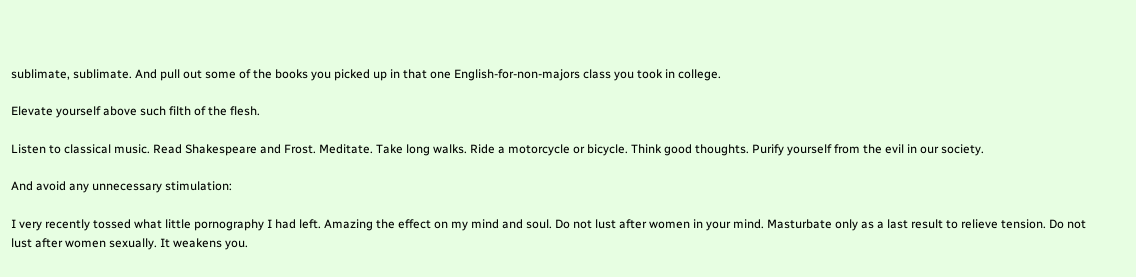sublimate, sublimate. And pull out some of the books you picked up in that one English-for-non-majors class you took in college.

Elevate yourself above such filth of the flesh.

Listen to classical music. Read Shakespeare and Frost. Meditate. Take long walks. Ride a motorcycle or bicycle. Think good thoughts. Purify yourself from the evil in our society.

And avoid any unnecessary stimulation:

I very recently tossed what little pornography I had left. Amazing the effect on my mind and soul. Do not lust after women in your mind. Masturbate only as a last result to relieve tension. Do not lust after women sexually. It weakens you.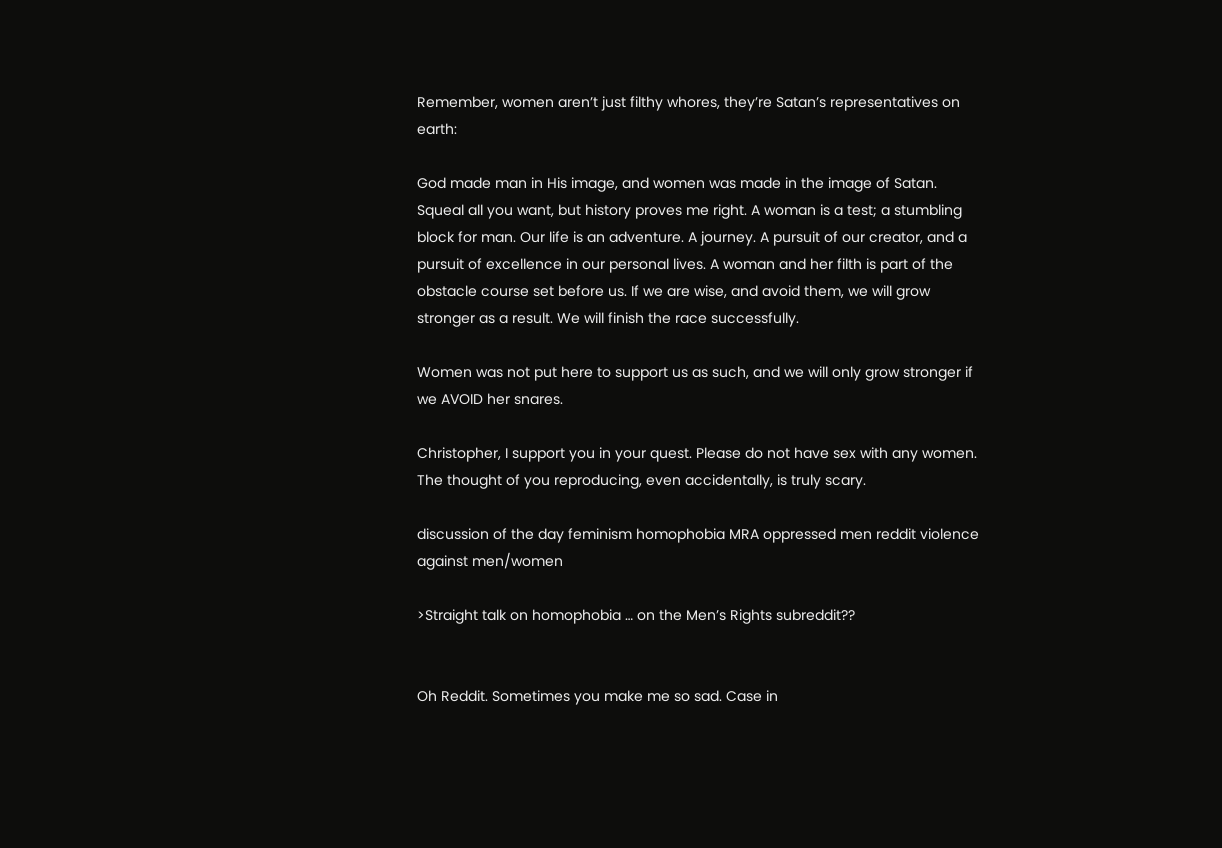Remember, women aren’t just filthy whores, they’re Satan’s representatives on earth:

God made man in His image, and women was made in the image of Satan. Squeal all you want, but history proves me right. A woman is a test; a stumbling block for man. Our life is an adventure. A journey. A pursuit of our creator, and a pursuit of excellence in our personal lives. A woman and her filth is part of the obstacle course set before us. If we are wise, and avoid them, we will grow stronger as a result. We will finish the race successfully.

Women was not put here to support us as such, and we will only grow stronger if we AVOID her snares.

Christopher, I support you in your quest. Please do not have sex with any women. The thought of you reproducing, even accidentally, is truly scary.

discussion of the day feminism homophobia MRA oppressed men reddit violence against men/women

>Straight talk on homophobia … on the Men’s Rights subreddit??


Oh Reddit. Sometimes you make me so sad. Case in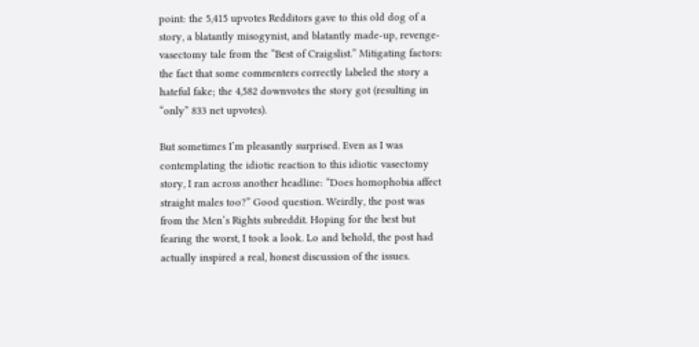point: the 5,415 upvotes Redditors gave to this old dog of a story, a blatantly misogynist, and blatantly made-up, revenge-vasectomy tale from the “Best of Craigslist.” Mitigating factors: the fact that some commenters correctly labeled the story a hateful fake; the 4,582 downvotes the story got (resulting in “only” 833 net upvotes).

But sometimes I’m pleasantly surprised. Even as I was contemplating the idiotic reaction to this idiotic vasectomy story, I ran across another headline: “Does homophobia affect straight males too?” Good question. Weirdly, the post was from the Men’s Rights subreddit. Hoping for the best but fearing the worst, I took a look. Lo and behold, the post had actually inspired a real, honest discussion of the issues.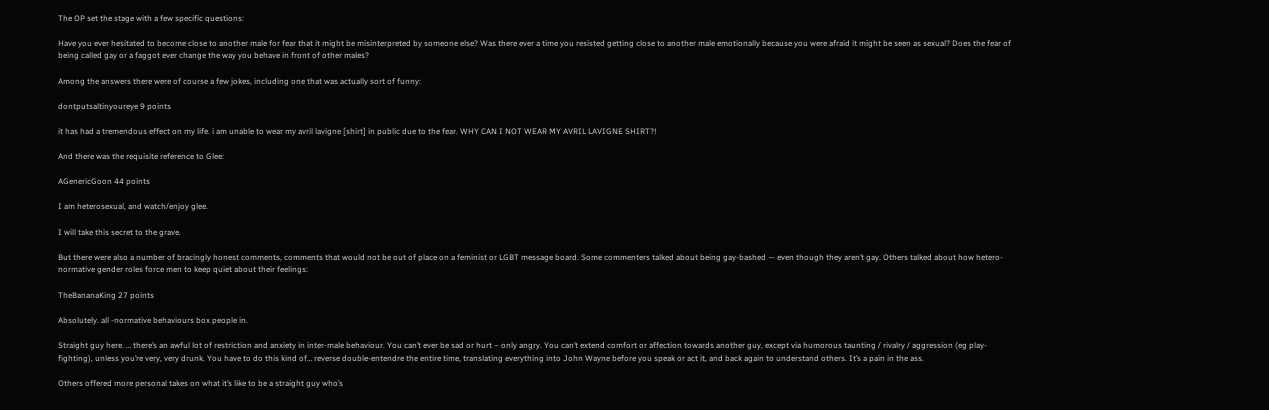The OP set the stage with a few specific questions:

Have you ever hesitated to become close to another male for fear that it might be misinterpreted by someone else? Was there ever a time you resisted getting close to another male emotionally because you were afraid it might be seen as sexual? Does the fear of being called gay or a faggot ever change the way you behave in front of other males?

Among the answers there were of course a few jokes, including one that was actually sort of funny:

dontputsaltinyoureye 9 points

it has had a tremendous effect on my life. i am unable to wear my avril lavigne [shirt] in public due to the fear. WHY CAN I NOT WEAR MY AVRIL LAVIGNE SHIRT?!

And there was the requisite reference to Glee:

AGenericGoon 44 points

I am heterosexual, and watch/enjoy glee.

I will take this secret to the grave.

But there were also a number of bracingly honest comments, comments that would not be out of place on a feminist or LGBT message board. Some commenters talked about being gay-bashed — even though they aren’t gay. Others talked about how hetero-normative gender roles force men to keep quiet about their feelings:

TheBananaKing 27 points

Absolutely. all -normative behaviours box people in.

Straight guy here. … there’s an awful lot of restriction and anxiety in inter-male behaviour. You can’t ever be sad or hurt – only angry. You can’t extend comfort or affection towards another guy, except via humorous taunting / rivalry / aggression (eg play-fighting), unless you’re very, very drunk. You have to do this kind of… reverse double-entendre the entire time, translating everything into John Wayne before you speak or act it, and back again to understand others. It’s a pain in the ass.

Others offered more personal takes on what it’s like to be a straight guy who’s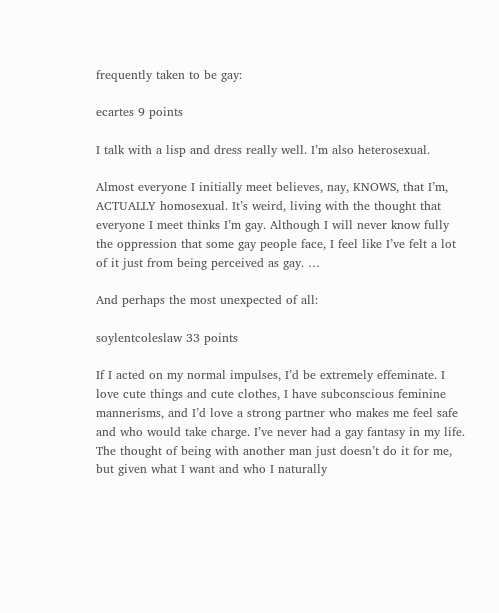frequently taken to be gay:

ecartes 9 points

I talk with a lisp and dress really well. I’m also heterosexual.

Almost everyone I initially meet believes, nay, KNOWS, that I’m, ACTUALLY homosexual. It’s weird, living with the thought that everyone I meet thinks I’m gay. Although I will never know fully the oppression that some gay people face, I feel like I’ve felt a lot of it just from being perceived as gay. …

And perhaps the most unexpected of all:

soylentcoleslaw 33 points

If I acted on my normal impulses, I’d be extremely effeminate. I love cute things and cute clothes, I have subconscious feminine mannerisms, and I’d love a strong partner who makes me feel safe and who would take charge. I’ve never had a gay fantasy in my life. The thought of being with another man just doesn’t do it for me, but given what I want and who I naturally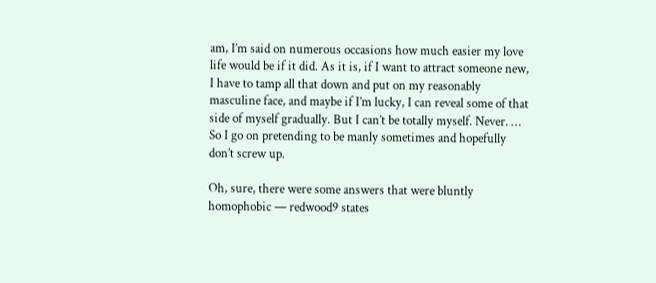am, I’m said on numerous occasions how much easier my love life would be if it did. As it is, if I want to attract someone new, I have to tamp all that down and put on my reasonably masculine face, and maybe if I’m lucky, I can reveal some of that side of myself gradually. But I can’t be totally myself. Never. … So I go on pretending to be manly sometimes and hopefully don’t screw up.

Oh, sure, there were some answers that were bluntly homophobic — redwood9 states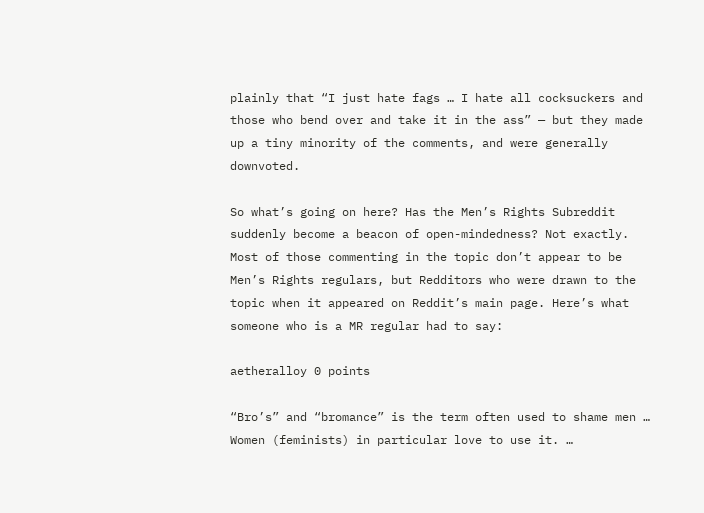plainly that “I just hate fags … I hate all cocksuckers and those who bend over and take it in the ass” — but they made up a tiny minority of the comments, and were generally downvoted.

So what’s going on here? Has the Men’s Rights Subreddit suddenly become a beacon of open-mindedness? Not exactly. Most of those commenting in the topic don’t appear to be Men’s Rights regulars, but Redditors who were drawn to the topic when it appeared on Reddit’s main page. Here’s what someone who is a MR regular had to say:

aetheralloy 0 points

“Bro’s” and “bromance” is the term often used to shame men … Women (feminists) in particular love to use it. …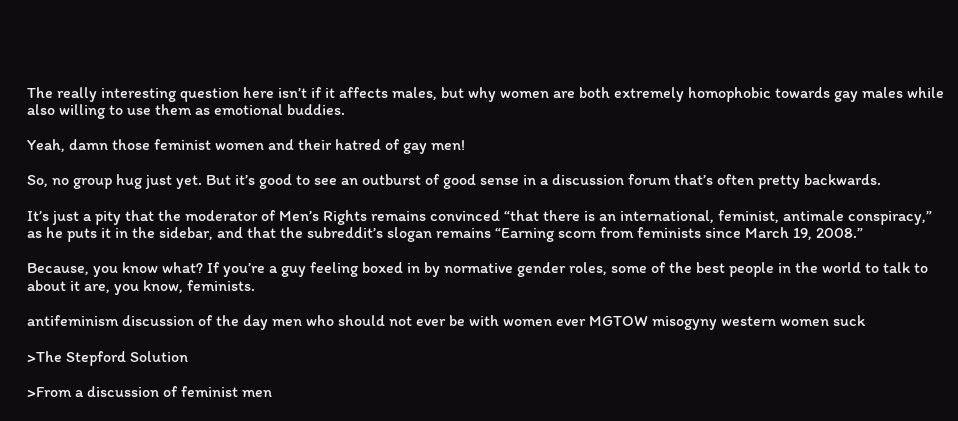The really interesting question here isn’t if it affects males, but why women are both extremely homophobic towards gay males while also willing to use them as emotional buddies.

Yeah, damn those feminist women and their hatred of gay men!

So, no group hug just yet. But it’s good to see an outburst of good sense in a discussion forum that’s often pretty backwards.

It’s just a pity that the moderator of Men’s Rights remains convinced “that there is an international, feminist, antimale conspiracy,” as he puts it in the sidebar, and that the subreddit’s slogan remains “Earning scorn from feminists since March 19, 2008.”

Because, you know what? If you’re a guy feeling boxed in by normative gender roles, some of the best people in the world to talk to about it are, you know, feminists.

antifeminism discussion of the day men who should not ever be with women ever MGTOW misogyny western women suck

>The Stepford Solution

>From a discussion of feminist men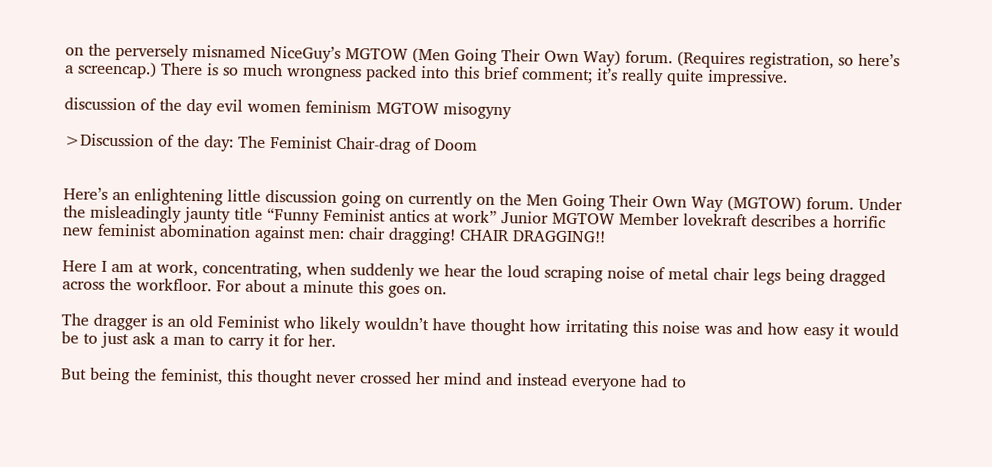on the perversely misnamed NiceGuy’s MGTOW (Men Going Their Own Way) forum. (Requires registration, so here’s a screencap.) There is so much wrongness packed into this brief comment; it’s really quite impressive.

discussion of the day evil women feminism MGTOW misogyny

>Discussion of the day: The Feminist Chair-drag of Doom


Here’s an enlightening little discussion going on currently on the Men Going Their Own Way (MGTOW) forum. Under the misleadingly jaunty title “Funny Feminist antics at work” Junior MGTOW Member lovekraft describes a horrific new feminist abomination against men: chair dragging! CHAIR DRAGGING!!

Here I am at work, concentrating, when suddenly we hear the loud scraping noise of metal chair legs being dragged across the workfloor. For about a minute this goes on.

The dragger is an old Feminist who likely wouldn’t have thought how irritating this noise was and how easy it would be to just ask a man to carry it for her.

But being the feminist, this thought never crossed her mind and instead everyone had to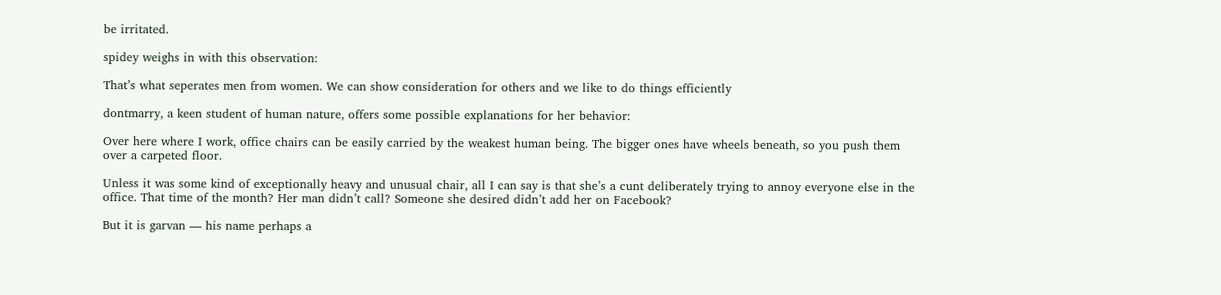be irritated.

spidey weighs in with this observation:

That’s what seperates men from women. We can show consideration for others and we like to do things efficiently

dontmarry, a keen student of human nature, offers some possible explanations for her behavior:

Over here where I work, office chairs can be easily carried by the weakest human being. The bigger ones have wheels beneath, so you push them over a carpeted floor.

Unless it was some kind of exceptionally heavy and unusual chair, all I can say is that she’s a cunt deliberately trying to annoy everyone else in the office. That time of the month? Her man didn’t call? Someone she desired didn’t add her on Facebook?

But it is garvan — his name perhaps a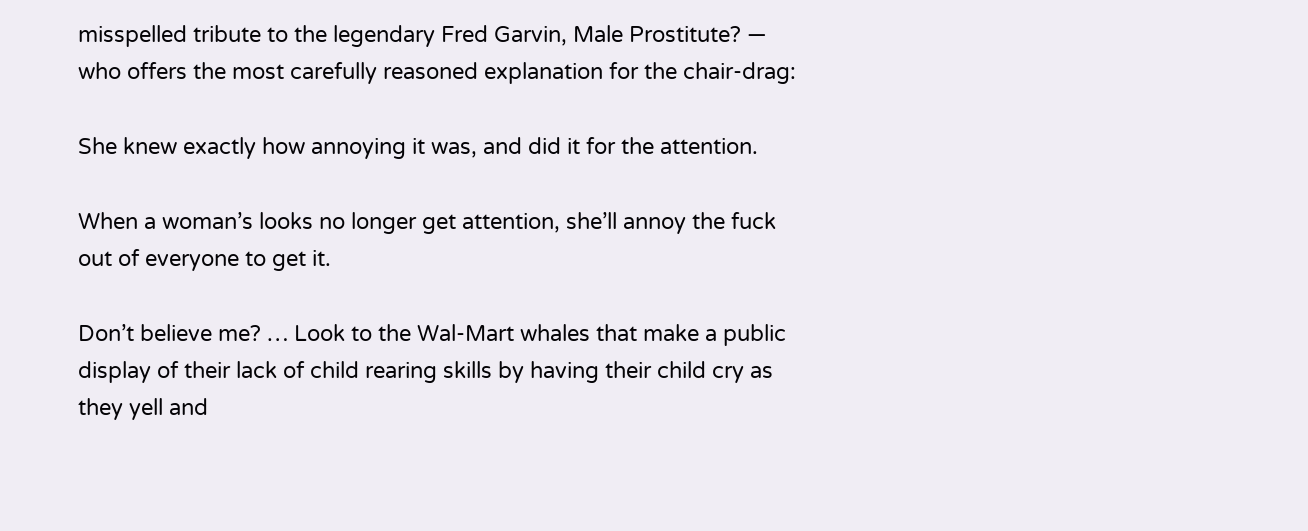misspelled tribute to the legendary Fred Garvin, Male Prostitute? — who offers the most carefully reasoned explanation for the chair-drag:

She knew exactly how annoying it was, and did it for the attention.

When a woman’s looks no longer get attention, she’ll annoy the fuck out of everyone to get it.

Don’t believe me? … Look to the Wal-Mart whales that make a public display of their lack of child rearing skills by having their child cry as they yell and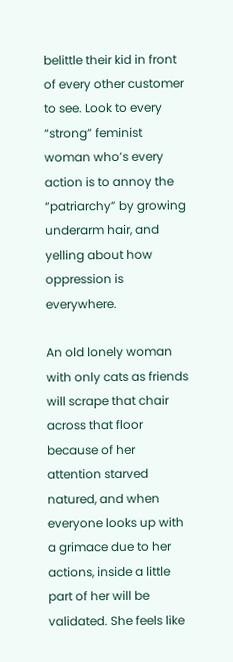belittle their kid in front of every other customer to see. Look to every “strong” feminist woman who’s every action is to annoy the “patriarchy” by growing underarm hair, and yelling about how oppression is everywhere.

An old lonely woman with only cats as friends will scrape that chair across that floor because of her attention starved natured, and when everyone looks up with a grimace due to her actions, inside a little part of her will be validated. She feels like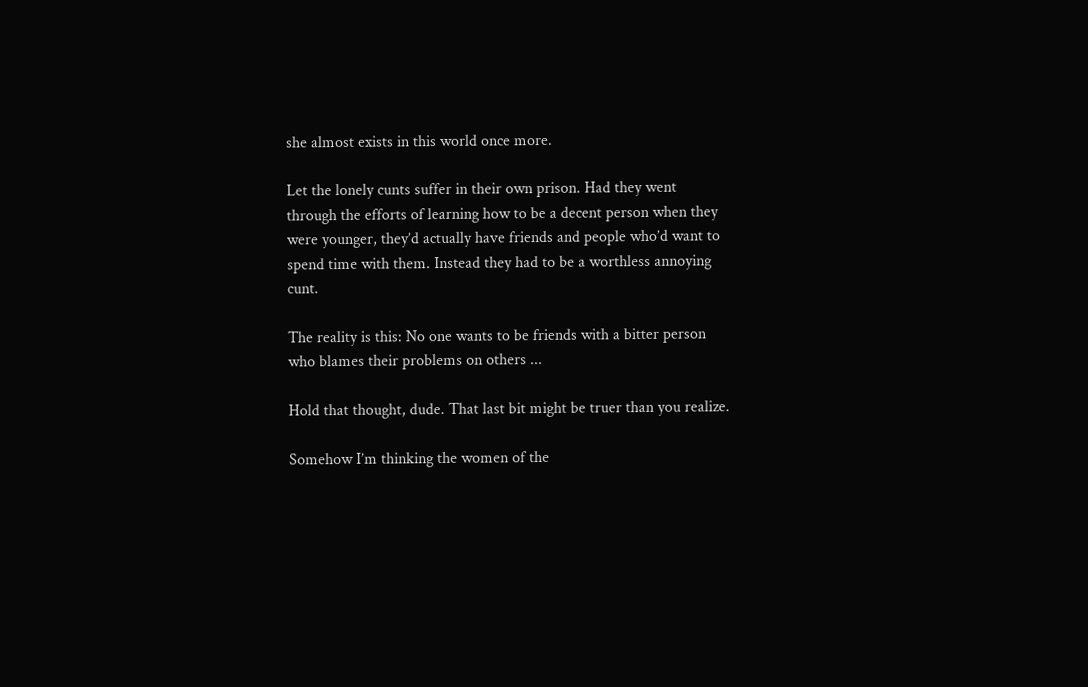she almost exists in this world once more.

Let the lonely cunts suffer in their own prison. Had they went through the efforts of learning how to be a decent person when they were younger, they’d actually have friends and people who’d want to spend time with them. Instead they had to be a worthless annoying cunt.

The reality is this: No one wants to be friends with a bitter person who blames their problems on others ...

Hold that thought, dude. That last bit might be truer than you realize.

Somehow I’m thinking the women of the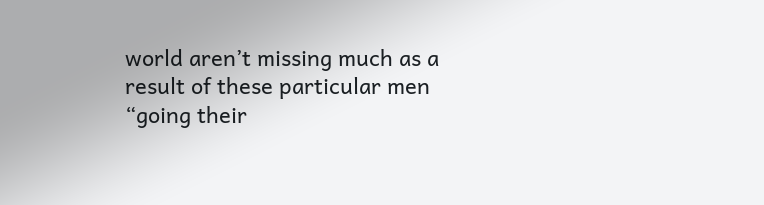world aren’t missing much as a result of these particular men “going their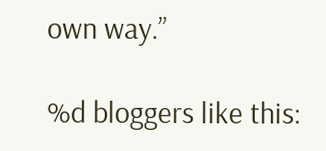own way.”

%d bloggers like this: